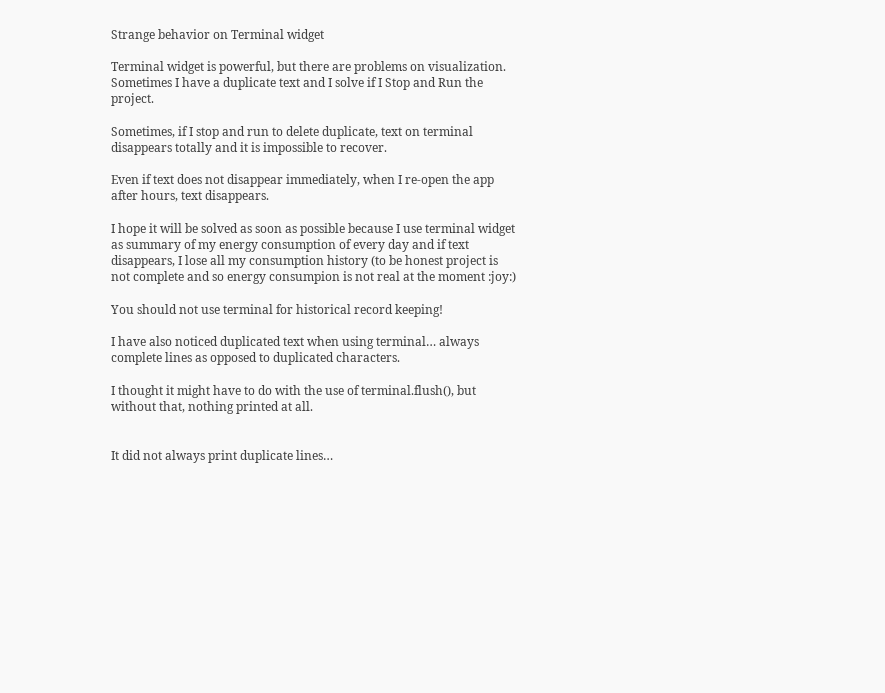Strange behavior on Terminal widget

Terminal widget is powerful, but there are problems on visualization. Sometimes I have a duplicate text and I solve if I Stop and Run the project.

Sometimes, if I stop and run to delete duplicate, text on terminal disappears totally and it is impossible to recover.

Even if text does not disappear immediately, when I re-open the app after hours, text disappears.

I hope it will be solved as soon as possible because I use terminal widget as summary of my energy consumption of every day and if text disappears, I lose all my consumption history (to be honest project is not complete and so energy consumpion is not real at the moment :joy:)

You should not use terminal for historical record keeping!

I have also noticed duplicated text when using terminal… always complete lines as opposed to duplicated characters.

I thought it might have to do with the use of terminal.flush(), but without that, nothing printed at all.


It did not always print duplicate lines…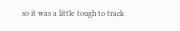so it was a little tough to track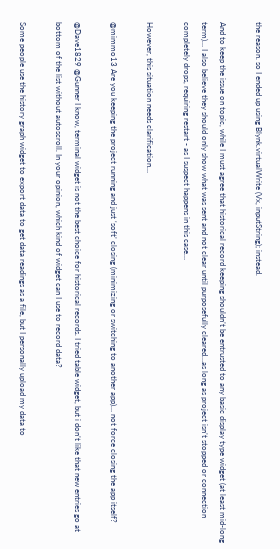the reason. so I ended up using Blynk.virtualWrite (Vx, inputString); instead.

And to keep the issue on topic, while I must agree that historical record keeping shouldn’t be entrusted to any basic display type widget (at least mid-long term)… I also believe they should only show what was sent and not clear until purposefully cleared…as long as project isn’t stopped or connection completely drops, requiring restart - as I suspect happens in this case…

However, this situation needs clarification…

@mimmo13 Are you keeping the project running and just ‘soft’ closing (minimizing or switching to another app)… not force closing the app itself?

@Dave1829 @Gunner I know, terminal widget is not the best choice for historical records. I tried table widget, but i don’t like that new entries go at bottom of the list without autoscroll. In your opinion, which kind of widget can I use to record data?

Some people use the history graph widget to export data to get data readings as a file, but I personally upload my data to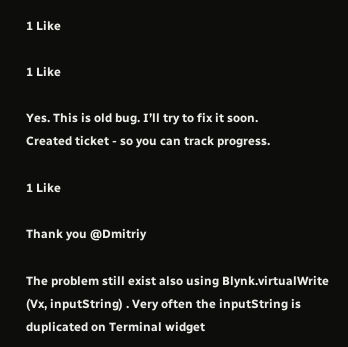1 Like

1 Like

Yes. This is old bug. I’ll try to fix it soon.
Created ticket - so you can track progress.

1 Like

Thank you @Dmitriy

The problem still exist also using Blynk.virtualWrite (Vx, inputString) . Very often the inputString is duplicated on Terminal widget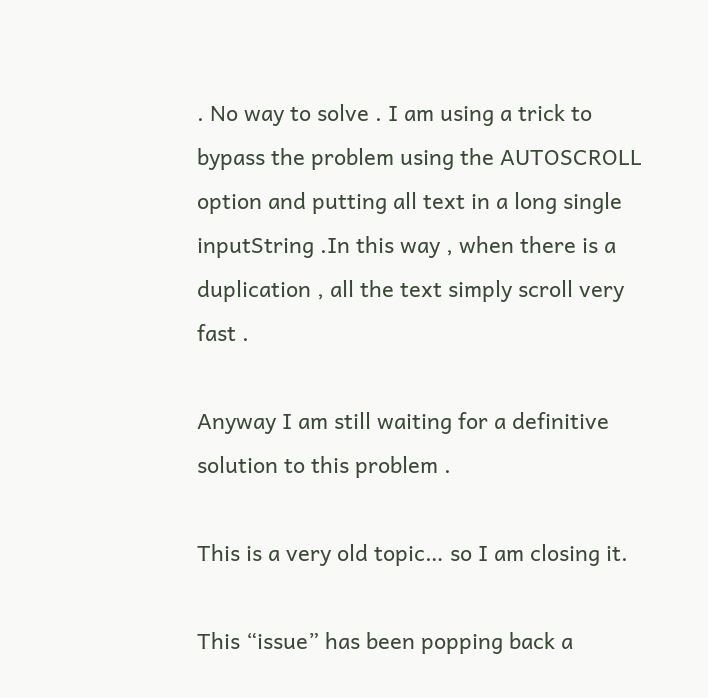. No way to solve . I am using a trick to bypass the problem using the AUTOSCROLL option and putting all text in a long single inputString .In this way , when there is a duplication , all the text simply scroll very fast .

Anyway I am still waiting for a definitive solution to this problem .

This is a very old topic… so I am closing it.

This “issue” has been popping back a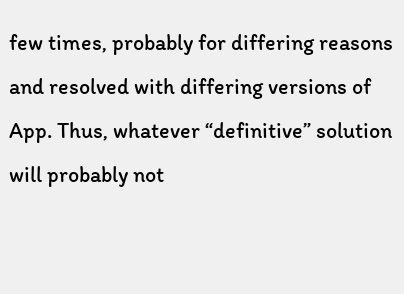few times, probably for differing reasons and resolved with differing versions of App. Thus, whatever “definitive” solution will probably not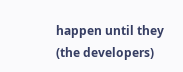happen until they (the developers)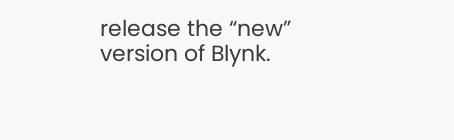release the “new” version of Blynk.